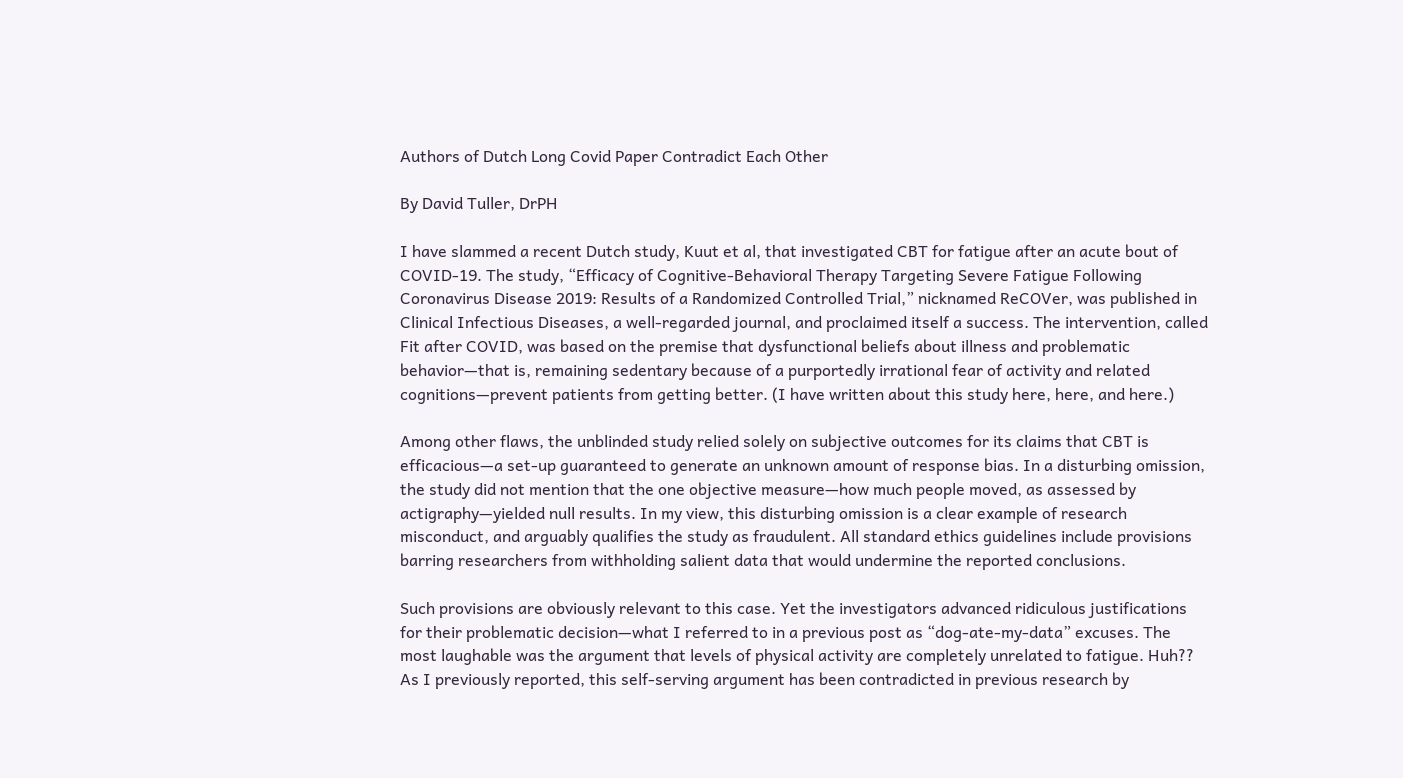Authors of Dutch Long Covid Paper Contradict Each Other

By David Tuller, DrPH

I have slammed a recent Dutch study, Kuut et al, that investigated CBT for fatigue after an acute bout of COVID-19. The study, “Efficacy of Cognitive-Behavioral Therapy Targeting Severe Fatigue Following Coronavirus Disease 2019: Results of a Randomized Controlled Trial,” nicknamed ReCOVer, was published in Clinical Infectious Diseases, a well-regarded journal, and proclaimed itself a success. The intervention, called Fit after COVID, was based on the premise that dysfunctional beliefs about illness and problematic behavior—that is, remaining sedentary because of a purportedly irrational fear of activity and related cognitions—prevent patients from getting better. (I have written about this study here, here, and here.)

Among other flaws, the unblinded study relied solely on subjective outcomes for its claims that CBT is efficacious—a set-up guaranteed to generate an unknown amount of response bias. In a disturbing omission, the study did not mention that the one objective measure—how much people moved, as assessed by actigraphy—yielded null results. In my view, this disturbing omission is a clear example of research misconduct, and arguably qualifies the study as fraudulent. All standard ethics guidelines include provisions barring researchers from withholding salient data that would undermine the reported conclusions.

Such provisions are obviously relevant to this case. Yet the investigators advanced ridiculous justifications for their problematic decision—what I referred to in a previous post as “dog-ate-my-data” excuses. The most laughable was the argument that levels of physical activity are completely unrelated to fatigue. Huh?? As I previously reported, this self-serving argument has been contradicted in previous research by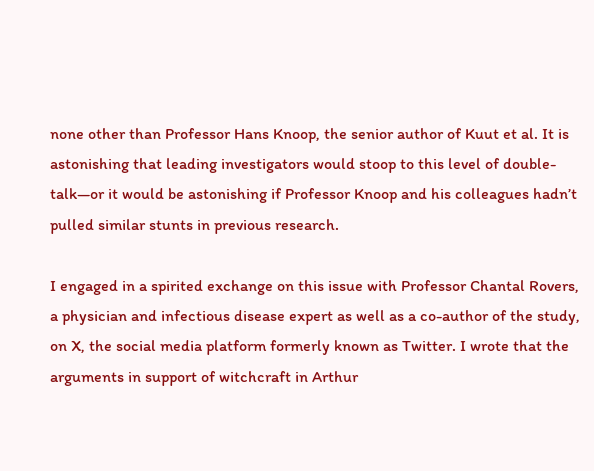none other than Professor Hans Knoop, the senior author of Kuut et al. It is astonishing that leading investigators would stoop to this level of double-talk—or it would be astonishing if Professor Knoop and his colleagues hadn’t pulled similar stunts in previous research.

I engaged in a spirited exchange on this issue with Professor Chantal Rovers, a physician and infectious disease expert as well as a co-author of the study, on X, the social media platform formerly known as Twitter. I wrote that the arguments in support of witchcraft in Arthur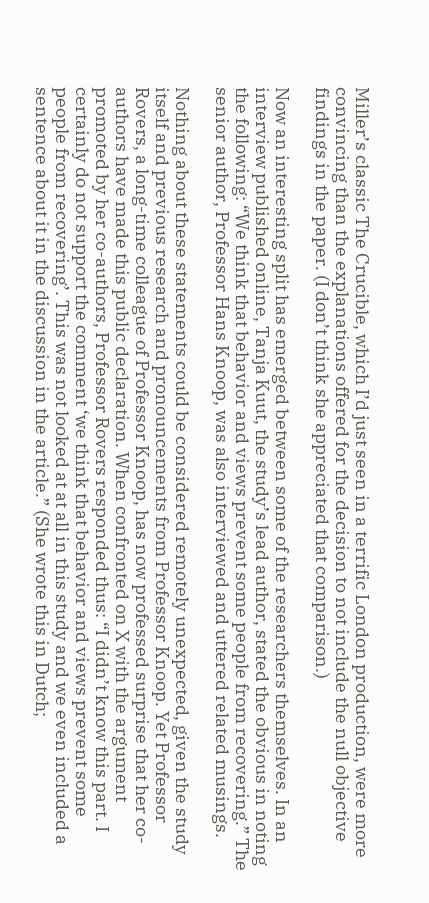Miller’s classic The Crucible, which I’d just seen in a terrific London production, were more convincing than the explanations offered for the decision to not include the null objective findings in the paper. (I don’t think she appreciated that comparison.)

Now an interesting split has emerged between some of the researchers themselves. In an interview published online, Tanja Kuut, the study’s lead author, stated the obvious in noting the following: “We think that behavior and views prevent some people from recovering.” The senior author, Professor Hans Knoop, was also interviewed and uttered related musings.

Nothing about these statements could be considered remotely unexpected, given the study itself and previous research and pronouncements from Professor Knoop. Yet Professor Rovers, a long-time colleague of Professor Knoop, has now professed surprise that her co-authors have made this public declaration. When confronted on X with the argument promoted by her co-authors, Professor Rovers responded thus: “I didn’t know this part. I certainly do not support the comment ‘we think that behavior and views prevent some people from recovering’. This was not looked at at all in this study and we even included a sentence about it in the discussion in the article.” (She wrote this in Dutch;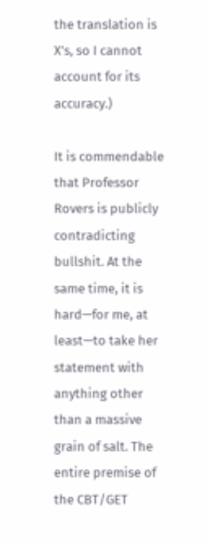the translation is X’s, so I cannot account for its accuracy.)

It is commendable that Professor Rovers is publicly contradicting bullshit. At the same time, it is hard—for me, at least—to take her statement with anything other than a massive grain of salt. The entire premise of the CBT/GET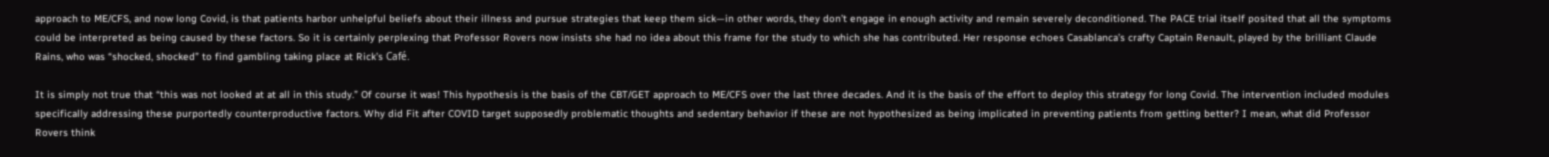approach to ME/CFS, and now long Covid, is that patients harbor unhelpful beliefs about their illness and pursue strategies that keep them sick—in other words, they don’t engage in enough activity and remain severely deconditioned. The PACE trial itself posited that all the symptoms could be interpreted as being caused by these factors. So it is certainly perplexing that Professor Rovers now insists she had no idea about this frame for the study to which she has contributed. Her response echoes Casablanca’s crafty Captain Renault, played by the brilliant Claude Rains, who was “shocked, shocked” to find gambling taking place at Rick’s Café.

It is simply not true that “this was not looked at at all in this study.” Of course it was! This hypothesis is the basis of the CBT/GET approach to ME/CFS over the last three decades. And it is the basis of the effort to deploy this strategy for long Covid. The intervention included modules specifically addressing these purportedly counterproductive factors. Why did Fit after COVID target supposedly problematic thoughts and sedentary behavior if these are not hypothesized as being implicated in preventing patients from getting better? I mean, what did Professor Rovers think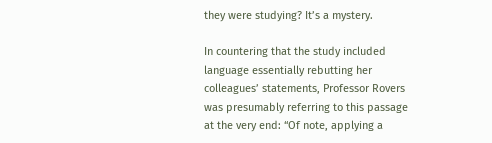they were studying? It’s a mystery.

In countering that the study included language essentially rebutting her colleagues’ statements, Professor Rovers was presumably referring to this passage at the very end: “Of note, applying a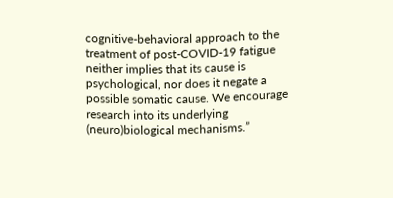cognitive-behavioral approach to the treatment of post-COVID-19 fatigue neither implies that its cause is psychological, nor does it negate a possible somatic cause. We encourage research into its underlying (neuro)biological mechanisms.”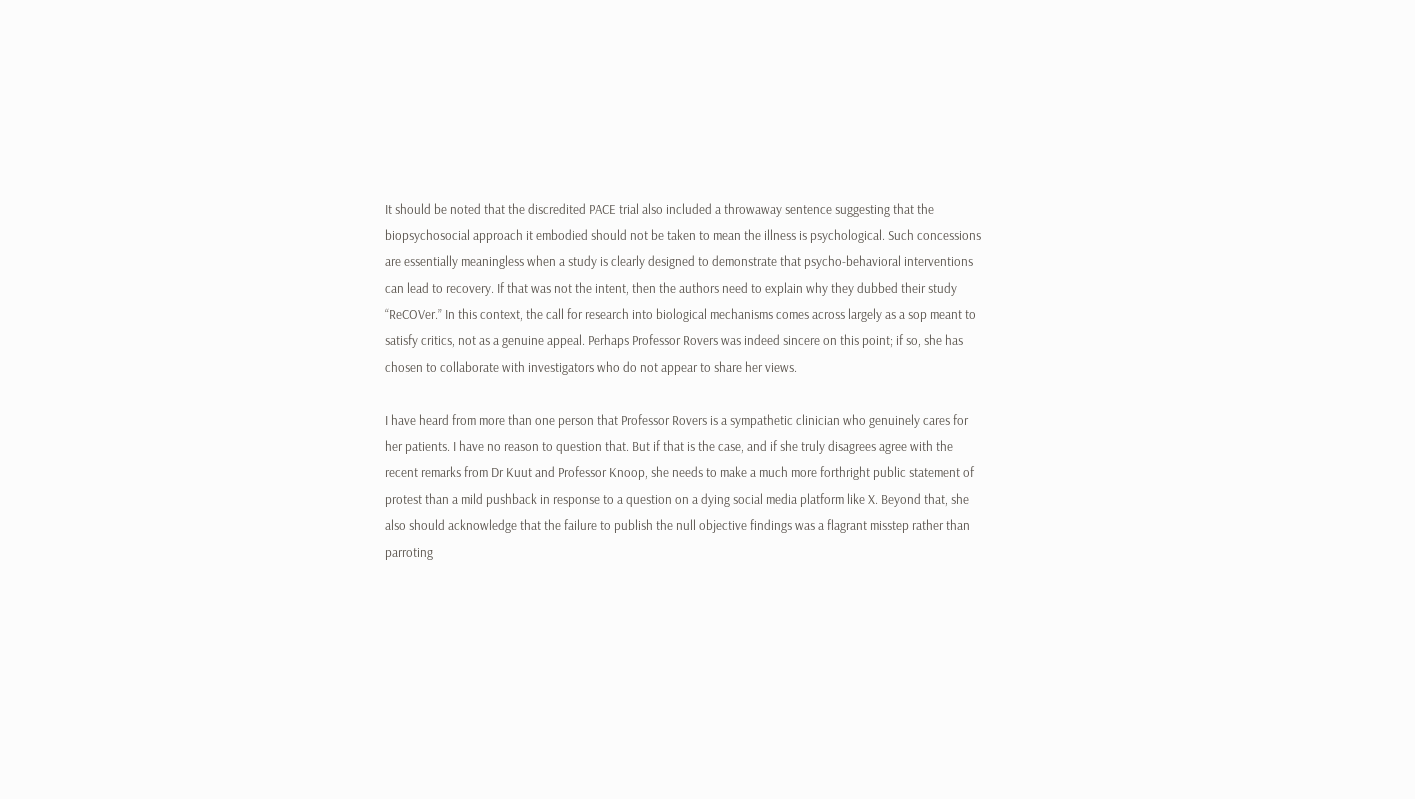It should be noted that the discredited PACE trial also included a throwaway sentence suggesting that the biopsychosocial approach it embodied should not be taken to mean the illness is psychological. Such concessions are essentially meaningless when a study is clearly designed to demonstrate that psycho-behavioral interventions can lead to recovery. If that was not the intent, then the authors need to explain why they dubbed their study “ReCOVer.” In this context, the call for research into biological mechanisms comes across largely as a sop meant to satisfy critics, not as a genuine appeal. Perhaps Professor Rovers was indeed sincere on this point; if so, she has chosen to collaborate with investigators who do not appear to share her views.

I have heard from more than one person that Professor Rovers is a sympathetic clinician who genuinely cares for her patients. I have no reason to question that. But if that is the case, and if she truly disagrees agree with the recent remarks from Dr Kuut and Professor Knoop, she needs to make a much more forthright public statement of protest than a mild pushback in response to a question on a dying social media platform like X. Beyond that, she also should acknowledge that the failure to publish the null objective findings was a flagrant misstep rather than parroting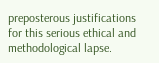preposterous justifications for this serious ethical and methodological lapse.